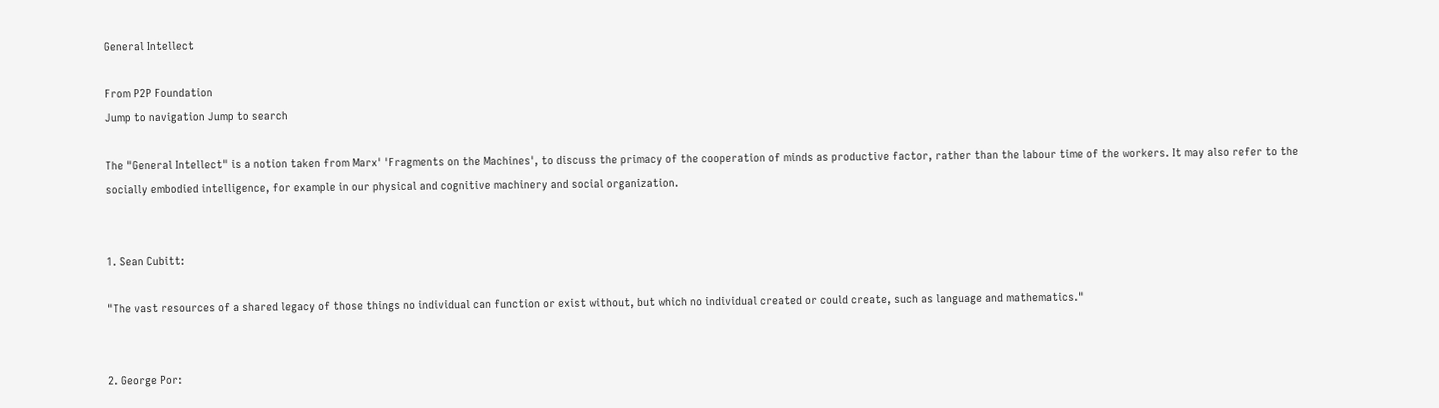General Intellect

From P2P Foundation
Jump to navigation Jump to search

The "General Intellect" is a notion taken from Marx' 'Fragments on the Machines', to discuss the primacy of the cooperation of minds as productive factor, rather than the labour time of the workers. It may also refer to the socially embodied intelligence, for example in our physical and cognitive machinery and social organization.


1. Sean Cubitt:

"The vast resources of a shared legacy of those things no individual can function or exist without, but which no individual created or could create, such as language and mathematics."


2. George Por: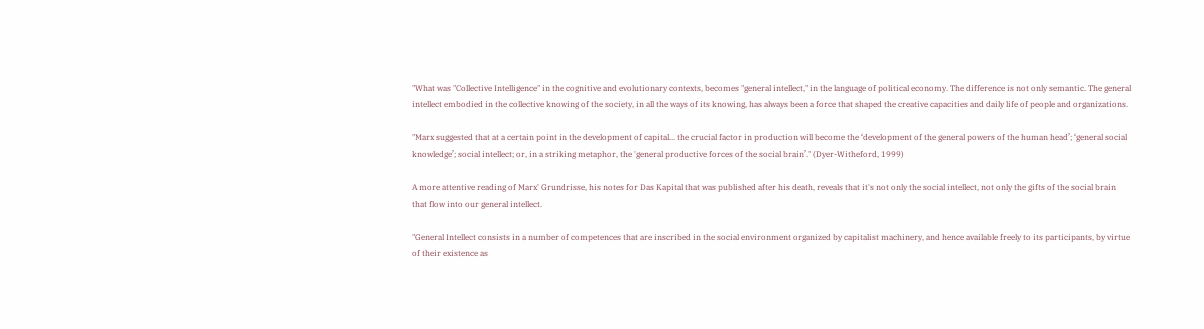"What was "Collective Intelligence" in the cognitive and evolutionary contexts, becomes "general intellect," in the language of political economy. The difference is not only semantic. The general intellect embodied in the collective knowing of the society, in all the ways of its knowing, has always been a force that shaped the creative capacities and daily life of people and organizations.

"Marx suggested that at a certain point in the development of capital... the crucial factor in production will become the ‘development of the general powers of the human head’; ‘general social knowledge’; social intellect; or, in a striking metaphor, the 'general productive forces of the social brain’." (Dyer-Witheford, 1999)

A more attentive reading of Marx' Grundrisse, his notes for Das Kapital that was published after his death, reveals that it's not only the social intellect, not only the gifts of the social brain that flow into our general intellect.

"General Intellect consists in a number of competences that are inscribed in the social environment organized by capitalist machinery, and hence available freely to its participants, by virtue of their existence as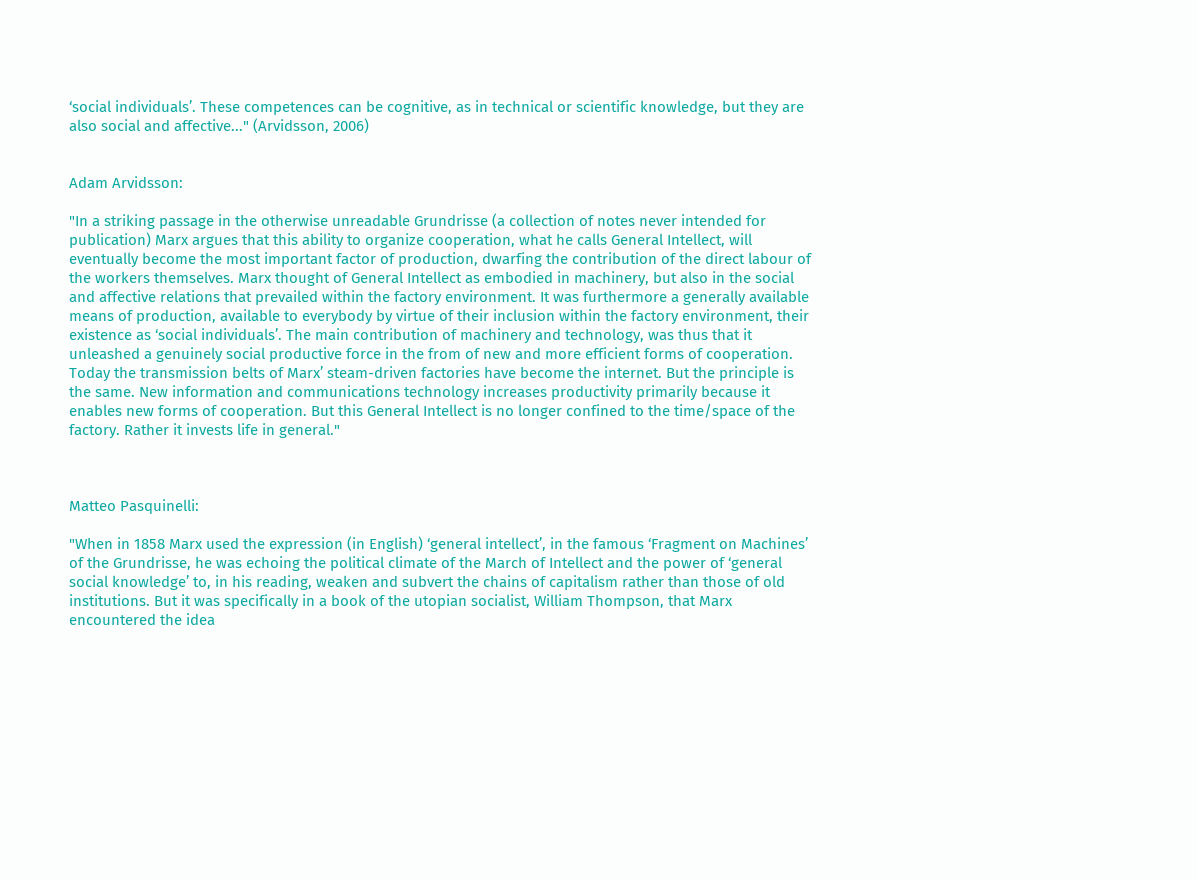‘social individuals’. These competences can be cognitive, as in technical or scientific knowledge, but they are also social and affective..." (Arvidsson, 2006)


Adam Arvidsson:

"In a striking passage in the otherwise unreadable Grundrisse (a collection of notes never intended for publication) Marx argues that this ability to organize cooperation, what he calls General Intellect, will eventually become the most important factor of production, dwarfing the contribution of the direct labour of the workers themselves. Marx thought of General Intellect as embodied in machinery, but also in the social and affective relations that prevailed within the factory environment. It was furthermore a generally available means of production, available to everybody by virtue of their inclusion within the factory environment, their existence as ‘social individuals’. The main contribution of machinery and technology, was thus that it unleashed a genuinely social productive force in the from of new and more efficient forms of cooperation. Today the transmission belts of Marx’ steam-driven factories have become the internet. But the principle is the same. New information and communications technology increases productivity primarily because it enables new forms of cooperation. But this General Intellect is no longer confined to the time/space of the factory. Rather it invests life in general."



Matteo Pasquinelli:

"When in 1858 Marx used the expression (in English) ‘general intellect’, in the famous ‘Fragment on Machines’ of the Grundrisse, he was echoing the political climate of the March of Intellect and the power of ‘general social knowledge’ to, in his reading, weaken and subvert the chains of capitalism rather than those of old institutions. But it was specifically in a book of the utopian socialist, William Thompson, that Marx encountered the idea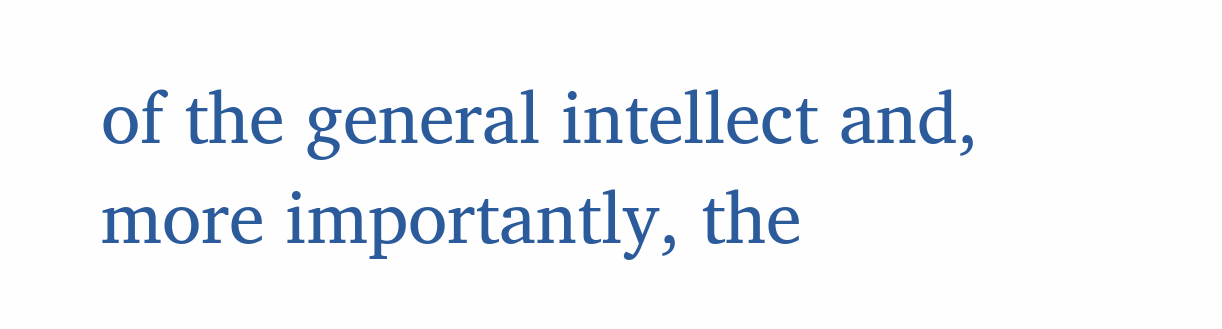of the general intellect and, more importantly, the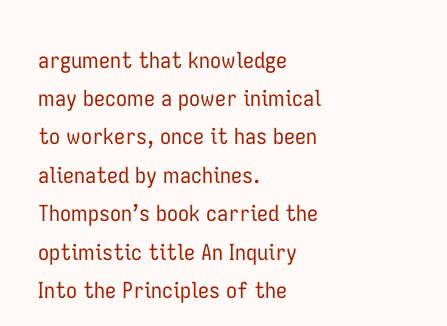argument that knowledge may become a power inimical to workers, once it has been alienated by machines. Thompson’s book carried the optimistic title An Inquiry Into the Principles of the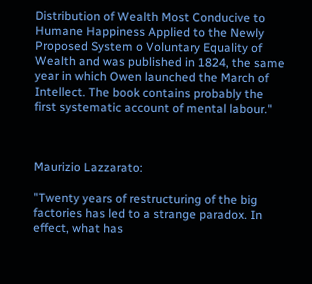Distribution of Wealth Most Conducive to Humane Happiness Applied to the Newly Proposed System o Voluntary Equality of Wealth and was published in 1824, the same year in which Owen launched the March of Intellect. The book contains probably the first systematic account of mental labour."



Maurizio Lazzarato:

"Twenty years of restructuring of the big factories has led to a strange paradox. In effect, what has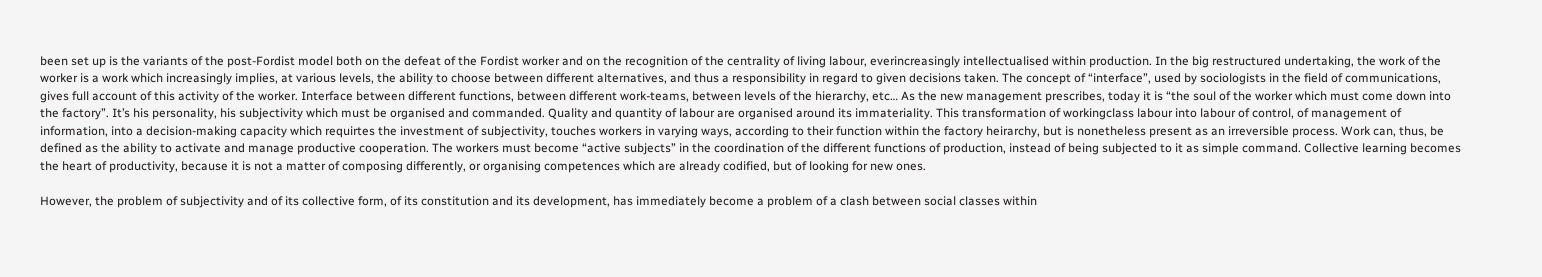been set up is the variants of the post-Fordist model both on the defeat of the Fordist worker and on the recognition of the centrality of living labour, everincreasingly intellectualised within production. In the big restructured undertaking, the work of the worker is a work which increasingly implies, at various levels, the ability to choose between different alternatives, and thus a responsibility in regard to given decisions taken. The concept of “interface”, used by sociologists in the field of communications, gives full account of this activity of the worker. Interface between different functions, between different work-teams, between levels of the hierarchy, etc… As the new management prescribes, today it is “the soul of the worker which must come down into the factory”. It’s his personality, his subjectivity which must be organised and commanded. Quality and quantity of labour are organised around its immateriality. This transformation of workingclass labour into labour of control, of management of information, into a decision-making capacity which requirtes the investment of subjectivity, touches workers in varying ways, according to their function within the factory heirarchy, but is nonetheless present as an irreversible process. Work can, thus, be defined as the ability to activate and manage productive cooperation. The workers must become “active subjects” in the coordination of the different functions of production, instead of being subjected to it as simple command. Collective learning becomes the heart of productivity, because it is not a matter of composing differently, or organising competences which are already codified, but of looking for new ones.

However, the problem of subjectivity and of its collective form, of its constitution and its development, has immediately become a problem of a clash between social classes within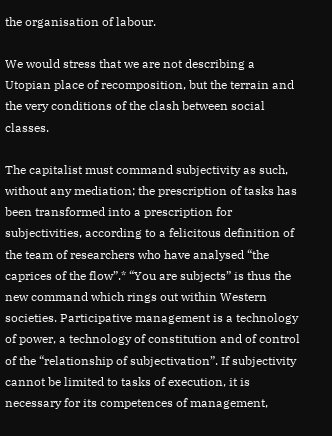the organisation of labour.

We would stress that we are not describing a Utopian place of recomposition, but the terrain and the very conditions of the clash between social classes.

The capitalist must command subjectivity as such, without any mediation; the prescription of tasks has been transformed into a prescription for subjectivities, according to a felicitous definition of the team of researchers who have analysed “the caprices of the flow”.* “You are subjects” is thus the new command which rings out within Western societies. Participative management is a technology of power, a technology of constitution and of control of the “relationship of subjectivation”. If subjectivity cannot be limited to tasks of execution, it is necessary for its competences of management,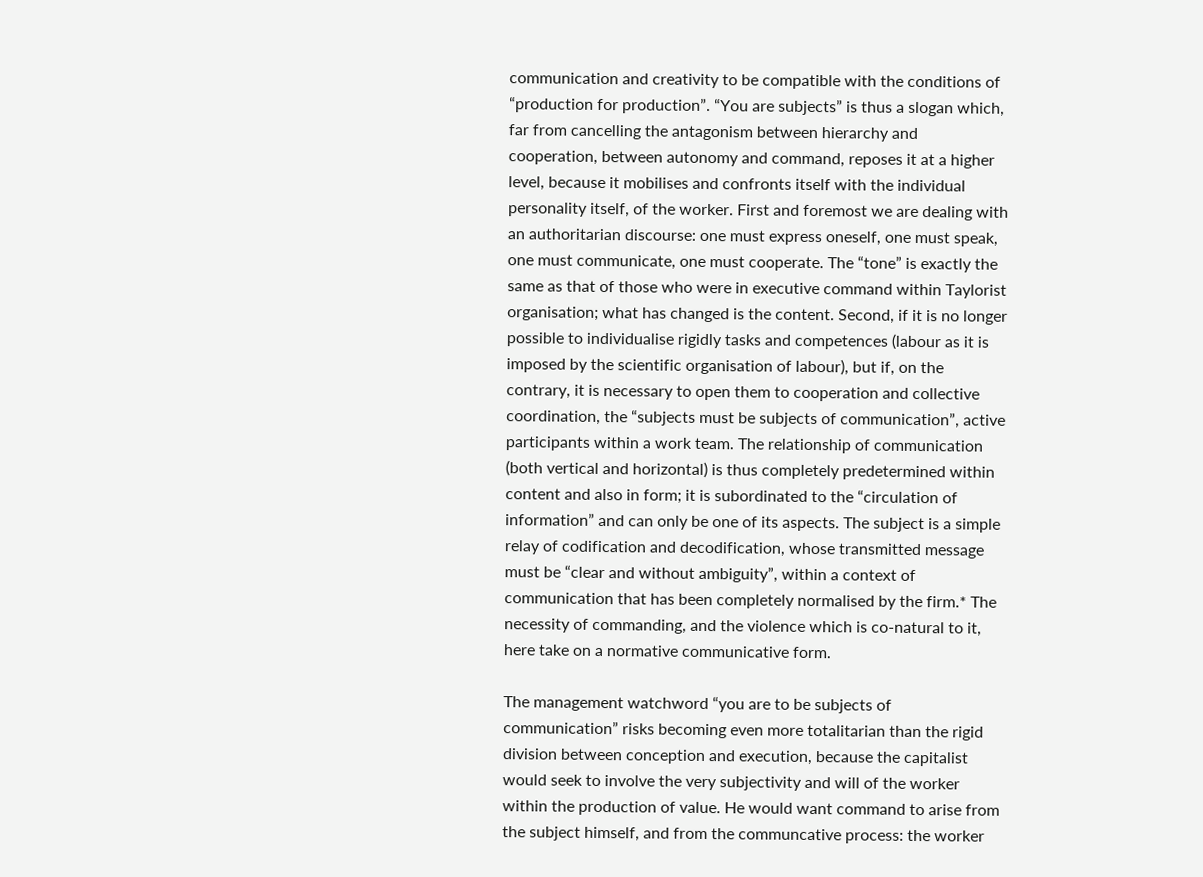communication and creativity to be compatible with the conditions of “production for production”. “You are subjects” is thus a slogan which, far from cancelling the antagonism between hierarchy and cooperation, between autonomy and command, reposes it at a higher level, because it mobilises and confronts itself with the individual personality itself, of the worker. First and foremost we are dealing with an authoritarian discourse: one must express oneself, one must speak, one must communicate, one must cooperate. The “tone” is exactly the same as that of those who were in executive command within Taylorist organisation; what has changed is the content. Second, if it is no longer possible to individualise rigidly tasks and competences (labour as it is imposed by the scientific organisation of labour), but if, on the contrary, it is necessary to open them to cooperation and collective coordination, the “subjects must be subjects of communication”, active participants within a work team. The relationship of communication (both vertical and horizontal) is thus completely predetermined within content and also in form; it is subordinated to the “circulation of information” and can only be one of its aspects. The subject is a simple relay of codification and decodification, whose transmitted message must be “clear and without ambiguity”, within a context of communication that has been completely normalised by the firm.* The necessity of commanding, and the violence which is co-natural to it, here take on a normative communicative form.

The management watchword “you are to be subjects of communication” risks becoming even more totalitarian than the rigid division between conception and execution, because the capitalist would seek to involve the very subjectivity and will of the worker within the production of value. He would want command to arise from the subject himself, and from the communcative process: the worker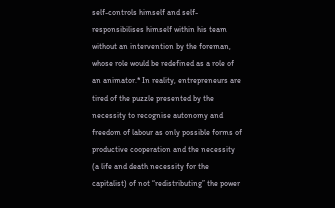self-controls himself and self-responsibilises himself within his team without an intervention by the foreman, whose role would be redefined as a role of an animator.* In reality, entrepreneurs are tired of the puzzle presented by the necessity to recognise autonomy and freedom of labour as only possible forms of productive cooperation and the necessity (a life and death necessity for the capitalist) of not “redistributing” the power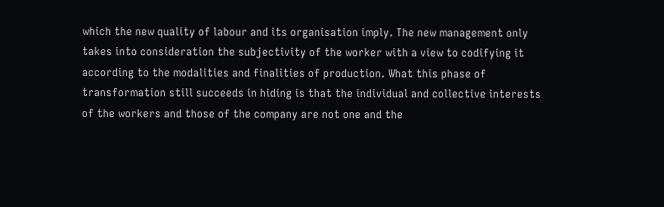which the new quality of labour and its organisation imply. The new management only takes into consideration the subjectivity of the worker with a view to codifying it according to the modalities and finalities of production. What this phase of transformation still succeeds in hiding is that the individual and collective interests of the workers and those of the company are not one and the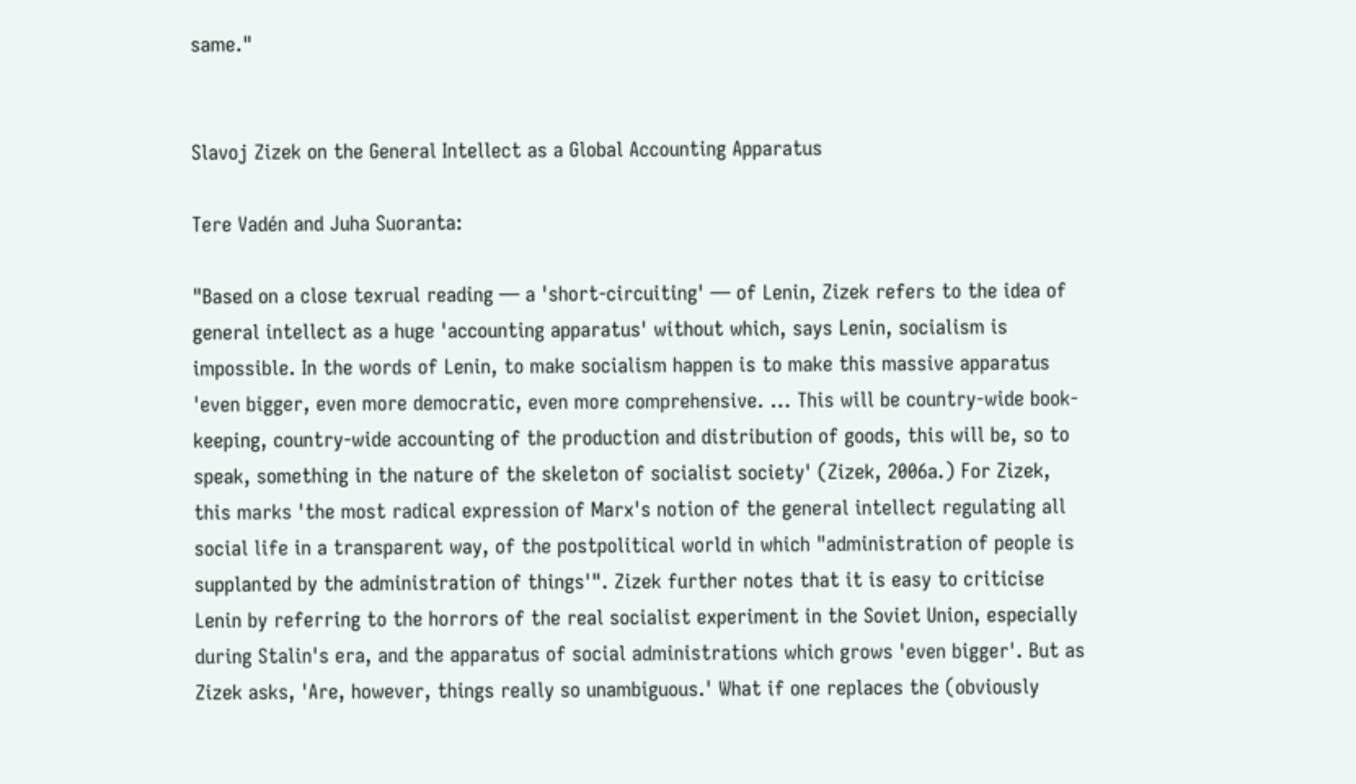same."


Slavoj Zizek on the General Intellect as a Global Accounting Apparatus

Tere Vadén and Juha Suoranta:

"Based on a close texrual reading — a 'short-circuiting' — of Lenin, Zizek refers to the idea of general intellect as a huge 'accounting apparatus' without which, says Lenin, socialism is impossible. In the words of Lenin, to make socialism happen is to make this massive apparatus 'even bigger, even more democratic, even more comprehensive. ... This will be country-wide book-keeping, country-wide accounting of the production and distribution of goods, this will be, so to speak, something in the nature of the skeleton of socialist society' (Zizek, 2006a.) For Zizek, this marks 'the most radical expression of Marx's notion of the general intellect regulating all social life in a transparent way, of the postpolitical world in which "administration of people is supplanted by the administration of things'". Zizek further notes that it is easy to criticise Lenin by referring to the horrors of the real socialist experiment in the Soviet Union, especially during Stalin's era, and the apparatus of social administrations which grows 'even bigger'. But as Zizek asks, 'Are, however, things really so unambiguous.' What if one replaces the (obviously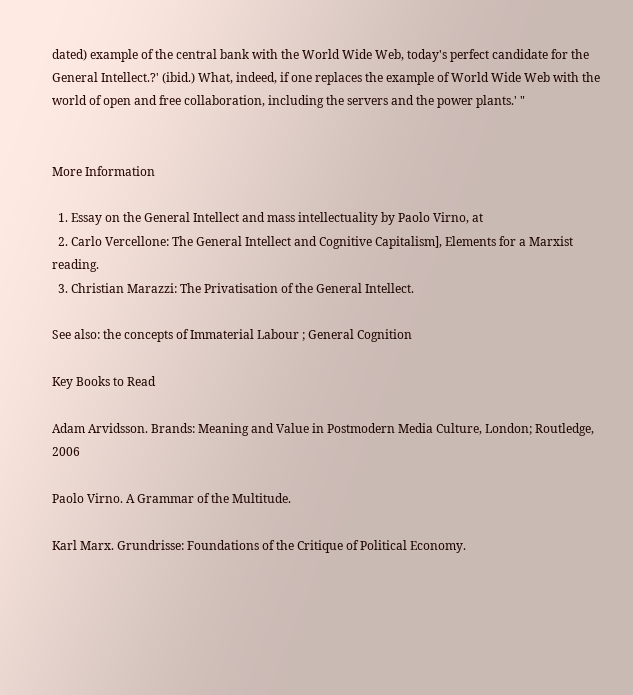dated) example of the central bank with the World Wide Web, today's perfect candidate for the General Intellect.?' (ibid.) What, indeed, if one replaces the example of World Wide Web with the world of open and free collaboration, including the servers and the power plants.' "


More Information

  1. Essay on the General Intellect and mass intellectuality by Paolo Virno, at
  2. Carlo Vercellone: The General Intellect and Cognitive Capitalism], Elements for a Marxist reading.
  3. Christian Marazzi: The Privatisation of the General Intellect.

See also: the concepts of Immaterial Labour ; General Cognition

Key Books to Read

Adam Arvidsson. Brands: Meaning and Value in Postmodern Media Culture, London; Routledge, 2006

Paolo Virno. A Grammar of the Multitude.

Karl Marx. Grundrisse: Foundations of the Critique of Political Economy.